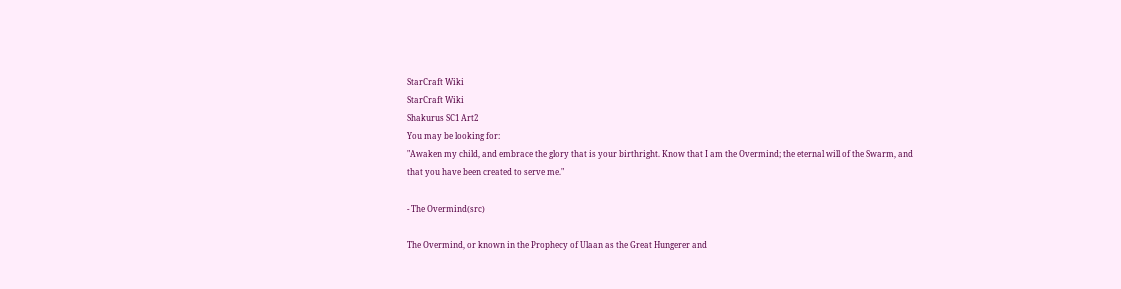StarCraft Wiki
StarCraft Wiki
Shakurus SC1 Art2
You may be looking for:
"Awaken my child, and embrace the glory that is your birthright. Know that I am the Overmind; the eternal will of the Swarm, and that you have been created to serve me."

- The Overmind(src)

The Overmind, or known in the Prophecy of Ulaan as the Great Hungerer and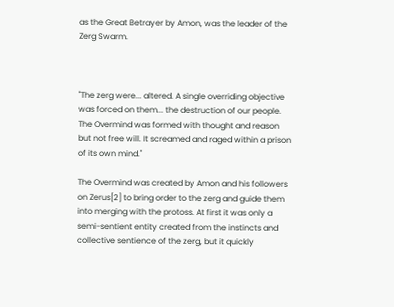as the Great Betrayer by Amon, was the leader of the Zerg Swarm.



"The zerg were... altered. A single overriding objective was forced on them... the destruction of our people. The Overmind was formed with thought and reason but not free will. It screamed and raged within a prison of its own mind."

The Overmind was created by Amon and his followers on Zerus[2] to bring order to the zerg and guide them into merging with the protoss. At first it was only a semi-sentient entity created from the instincts and collective sentience of the zerg, but it quickly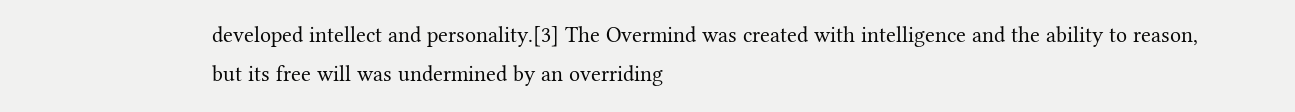developed intellect and personality.[3] The Overmind was created with intelligence and the ability to reason, but its free will was undermined by an overriding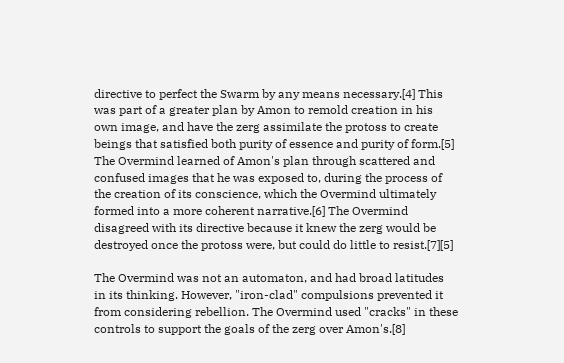directive to perfect the Swarm by any means necessary.[4] This was part of a greater plan by Amon to remold creation in his own image, and have the zerg assimilate the protoss to create beings that satisfied both purity of essence and purity of form.[5] The Overmind learned of Amon's plan through scattered and confused images that he was exposed to, during the process of the creation of its conscience, which the Overmind ultimately formed into a more coherent narrative.[6] The Overmind disagreed with its directive because it knew the zerg would be destroyed once the protoss were, but could do little to resist.[7][5]

The Overmind was not an automaton, and had broad latitudes in its thinking. However, "iron-clad" compulsions prevented it from considering rebellion. The Overmind used "cracks" in these controls to support the goals of the zerg over Amon's.[8]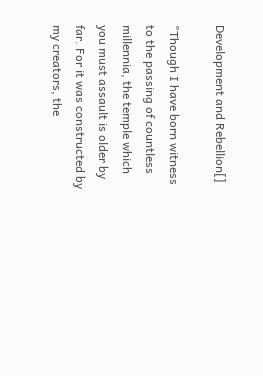Development and Rebellion[]

"Though I have born witness to the passing of countless millennia, the temple which you must assault is older by far. For it was constructed by my creators, the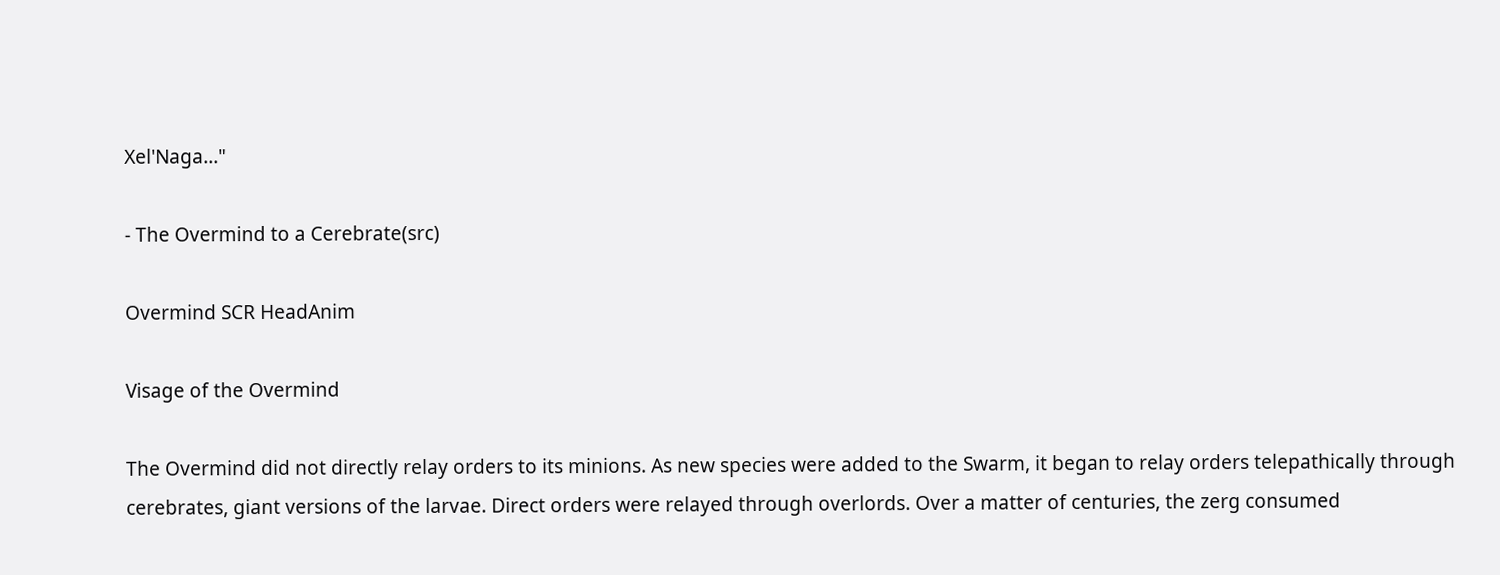Xel'Naga..."

- The Overmind to a Cerebrate(src)

Overmind SCR HeadAnim

Visage of the Overmind

The Overmind did not directly relay orders to its minions. As new species were added to the Swarm, it began to relay orders telepathically through cerebrates, giant versions of the larvae. Direct orders were relayed through overlords. Over a matter of centuries, the zerg consumed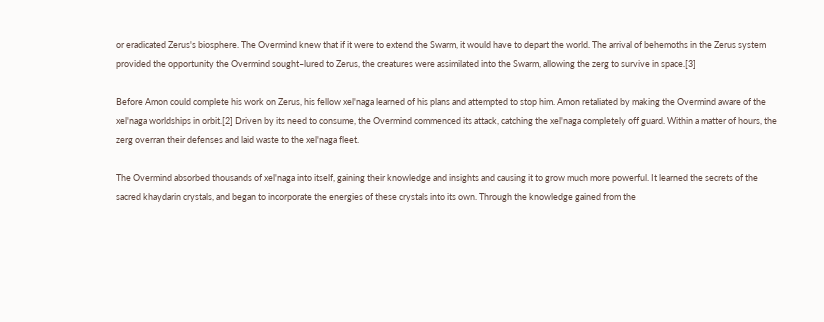or eradicated Zerus's biosphere. The Overmind knew that if it were to extend the Swarm, it would have to depart the world. The arrival of behemoths in the Zerus system provided the opportunity the Overmind sought–lured to Zerus, the creatures were assimilated into the Swarm, allowing the zerg to survive in space.[3]

Before Amon could complete his work on Zerus, his fellow xel'naga learned of his plans and attempted to stop him. Amon retaliated by making the Overmind aware of the xel'naga worldships in orbit.[2] Driven by its need to consume, the Overmind commenced its attack, catching the xel'naga completely off guard. Within a matter of hours, the zerg overran their defenses and laid waste to the xel'naga fleet.

The Overmind absorbed thousands of xel'naga into itself, gaining their knowledge and insights and causing it to grow much more powerful. It learned the secrets of the sacred khaydarin crystals, and began to incorporate the energies of these crystals into its own. Through the knowledge gained from the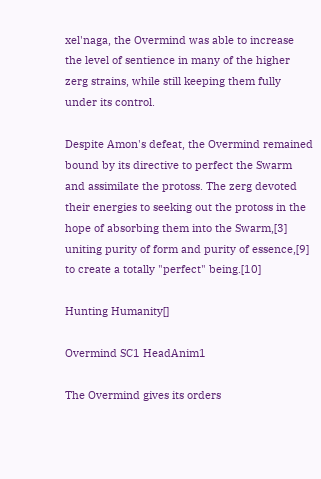xel'naga, the Overmind was able to increase the level of sentience in many of the higher zerg strains, while still keeping them fully under its control.

Despite Amon's defeat, the Overmind remained bound by its directive to perfect the Swarm and assimilate the protoss. The zerg devoted their energies to seeking out the protoss in the hope of absorbing them into the Swarm,[3] uniting purity of form and purity of essence,[9] to create a totally "perfect" being.[10]

Hunting Humanity[]

Overmind SC1 HeadAnim1

The Overmind gives its orders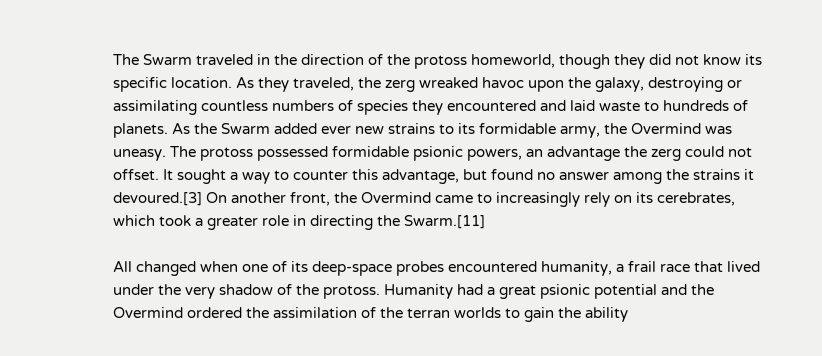The Swarm traveled in the direction of the protoss homeworld, though they did not know its specific location. As they traveled, the zerg wreaked havoc upon the galaxy, destroying or assimilating countless numbers of species they encountered and laid waste to hundreds of planets. As the Swarm added ever new strains to its formidable army, the Overmind was uneasy. The protoss possessed formidable psionic powers, an advantage the zerg could not offset. It sought a way to counter this advantage, but found no answer among the strains it devoured.[3] On another front, the Overmind came to increasingly rely on its cerebrates, which took a greater role in directing the Swarm.[11]

All changed when one of its deep-space probes encountered humanity, a frail race that lived under the very shadow of the protoss. Humanity had a great psionic potential and the Overmind ordered the assimilation of the terran worlds to gain the ability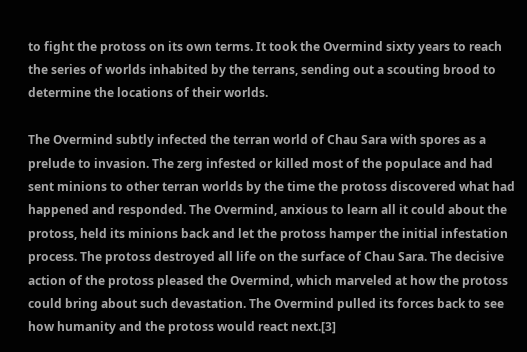to fight the protoss on its own terms. It took the Overmind sixty years to reach the series of worlds inhabited by the terrans, sending out a scouting brood to determine the locations of their worlds.

The Overmind subtly infected the terran world of Chau Sara with spores as a prelude to invasion. The zerg infested or killed most of the populace and had sent minions to other terran worlds by the time the protoss discovered what had happened and responded. The Overmind, anxious to learn all it could about the protoss, held its minions back and let the protoss hamper the initial infestation process. The protoss destroyed all life on the surface of Chau Sara. The decisive action of the protoss pleased the Overmind, which marveled at how the protoss could bring about such devastation. The Overmind pulled its forces back to see how humanity and the protoss would react next.[3]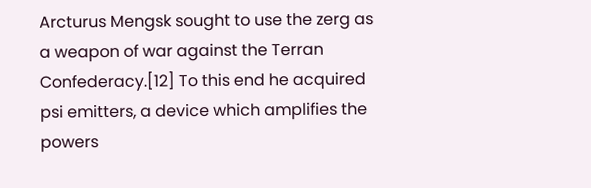Arcturus Mengsk sought to use the zerg as a weapon of war against the Terran Confederacy.[12] To this end he acquired psi emitters, a device which amplifies the powers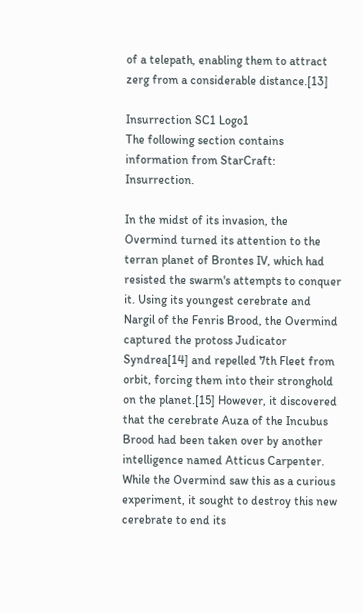of a telepath, enabling them to attract zerg from a considerable distance.[13]

Insurrection SC1 Logo1
The following section contains information from StarCraft: Insurrection.

In the midst of its invasion, the Overmind turned its attention to the terran planet of Brontes IV, which had resisted the swarm's attempts to conquer it. Using its youngest cerebrate and Nargil of the Fenris Brood, the Overmind captured the protoss Judicator Syndrea[14] and repelled 7th Fleet from orbit, forcing them into their stronghold on the planet.[15] However, it discovered that the cerebrate Auza of the Incubus Brood had been taken over by another intelligence named Atticus Carpenter. While the Overmind saw this as a curious experiment, it sought to destroy this new cerebrate to end its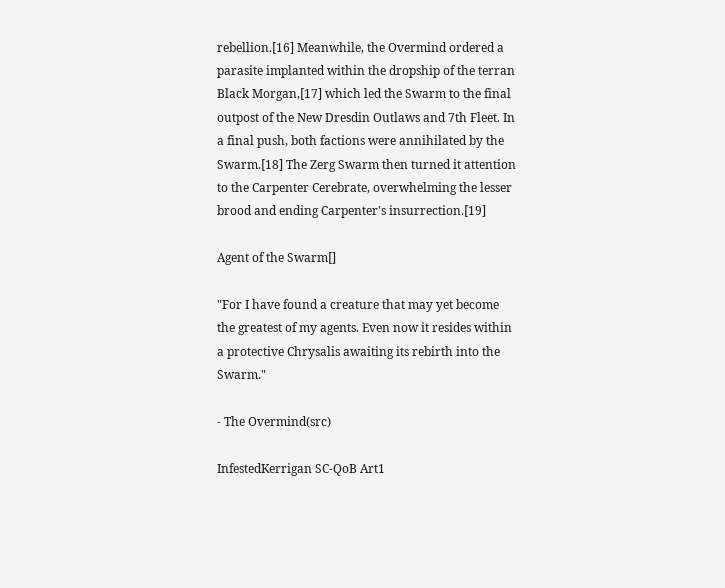rebellion.[16] Meanwhile, the Overmind ordered a parasite implanted within the dropship of the terran Black Morgan,[17] which led the Swarm to the final outpost of the New Dresdin Outlaws and 7th Fleet. In a final push, both factions were annihilated by the Swarm.[18] The Zerg Swarm then turned it attention to the Carpenter Cerebrate, overwhelming the lesser brood and ending Carpenter's insurrection.[19]

Agent of the Swarm[]

"For I have found a creature that may yet become the greatest of my agents. Even now it resides within a protective Chrysalis awaiting its rebirth into the Swarm."

- The Overmind(src)

InfestedKerrigan SC-QoB Art1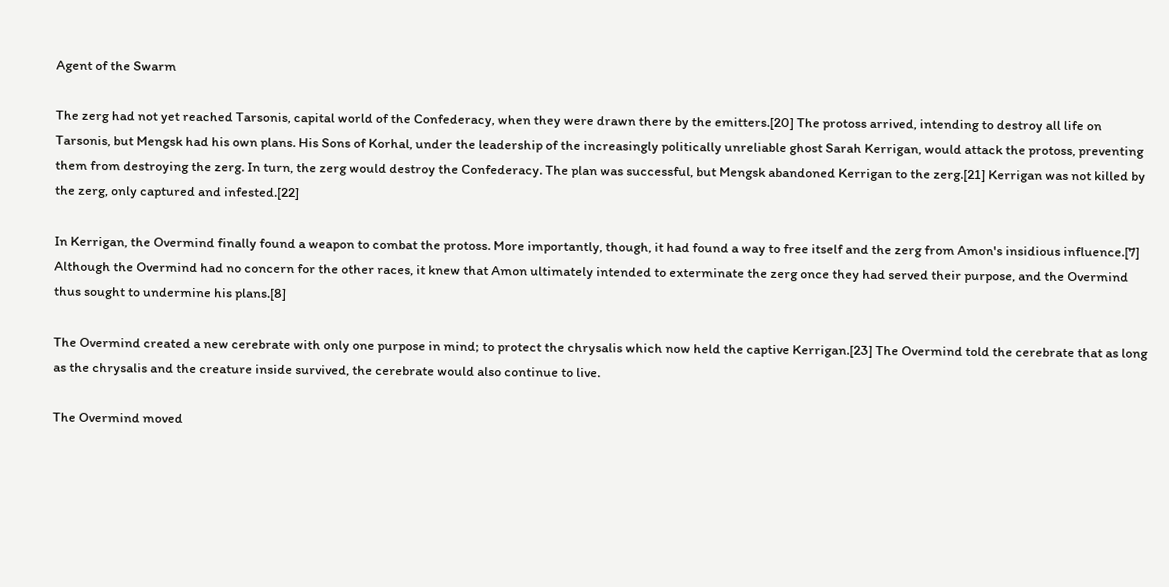Agent of the Swarm

The zerg had not yet reached Tarsonis, capital world of the Confederacy, when they were drawn there by the emitters.[20] The protoss arrived, intending to destroy all life on Tarsonis, but Mengsk had his own plans. His Sons of Korhal, under the leadership of the increasingly politically unreliable ghost Sarah Kerrigan, would attack the protoss, preventing them from destroying the zerg. In turn, the zerg would destroy the Confederacy. The plan was successful, but Mengsk abandoned Kerrigan to the zerg.[21] Kerrigan was not killed by the zerg, only captured and infested.[22]

In Kerrigan, the Overmind finally found a weapon to combat the protoss. More importantly, though, it had found a way to free itself and the zerg from Amon's insidious influence.[7] Although the Overmind had no concern for the other races, it knew that Amon ultimately intended to exterminate the zerg once they had served their purpose, and the Overmind thus sought to undermine his plans.[8]

The Overmind created a new cerebrate with only one purpose in mind; to protect the chrysalis which now held the captive Kerrigan.[23] The Overmind told the cerebrate that as long as the chrysalis and the creature inside survived, the cerebrate would also continue to live.

The Overmind moved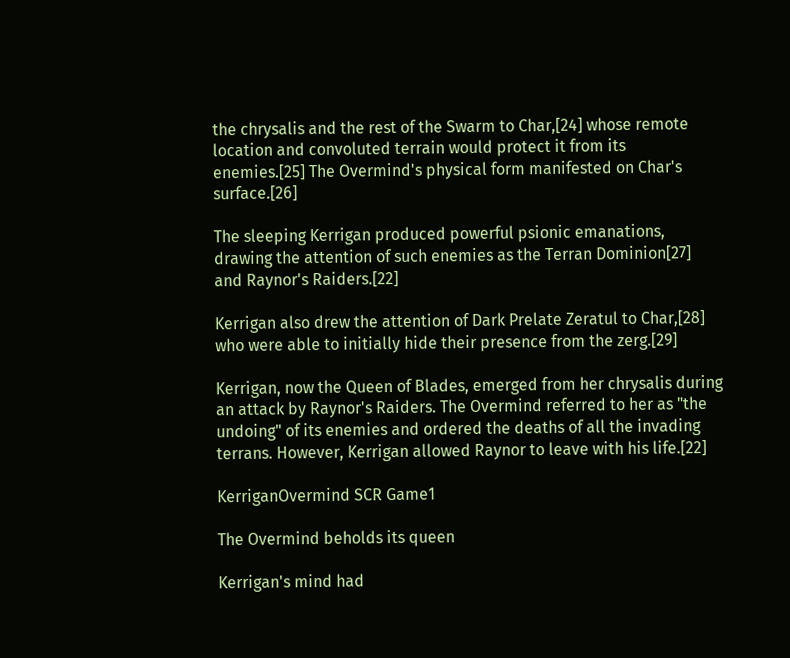the chrysalis and the rest of the Swarm to Char,[24] whose remote location and convoluted terrain would protect it from its enemies.[25] The Overmind's physical form manifested on Char's surface.[26]

The sleeping Kerrigan produced powerful psionic emanations, drawing the attention of such enemies as the Terran Dominion[27] and Raynor's Raiders.[22]

Kerrigan also drew the attention of Dark Prelate Zeratul to Char,[28] who were able to initially hide their presence from the zerg.[29]

Kerrigan, now the Queen of Blades, emerged from her chrysalis during an attack by Raynor's Raiders. The Overmind referred to her as "the undoing" of its enemies and ordered the deaths of all the invading terrans. However, Kerrigan allowed Raynor to leave with his life.[22]

KerriganOvermind SCR Game1

The Overmind beholds its queen

Kerrigan's mind had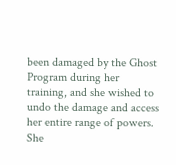been damaged by the Ghost Program during her training, and she wished to undo the damage and access her entire range of powers. She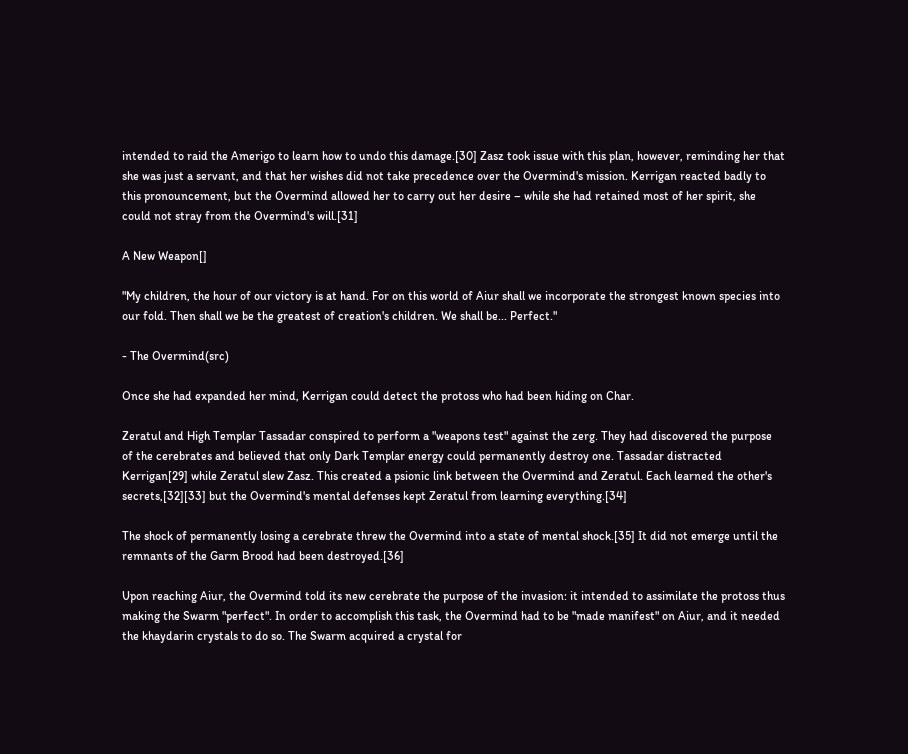intended to raid the Amerigo to learn how to undo this damage.[30] Zasz took issue with this plan, however, reminding her that she was just a servant, and that her wishes did not take precedence over the Overmind's mission. Kerrigan reacted badly to this pronouncement, but the Overmind allowed her to carry out her desire – while she had retained most of her spirit, she could not stray from the Overmind's will.[31]

A New Weapon[]

"My children, the hour of our victory is at hand. For on this world of Aiur shall we incorporate the strongest known species into our fold. Then shall we be the greatest of creation's children. We shall be... Perfect."

- The Overmind(src)

Once she had expanded her mind, Kerrigan could detect the protoss who had been hiding on Char.

Zeratul and High Templar Tassadar conspired to perform a "weapons test" against the zerg. They had discovered the purpose of the cerebrates and believed that only Dark Templar energy could permanently destroy one. Tassadar distracted Kerrigan[29] while Zeratul slew Zasz. This created a psionic link between the Overmind and Zeratul. Each learned the other's secrets,[32][33] but the Overmind's mental defenses kept Zeratul from learning everything.[34]

The shock of permanently losing a cerebrate threw the Overmind into a state of mental shock.[35] It did not emerge until the remnants of the Garm Brood had been destroyed.[36]

Upon reaching Aiur, the Overmind told its new cerebrate the purpose of the invasion: it intended to assimilate the protoss thus making the Swarm "perfect". In order to accomplish this task, the Overmind had to be "made manifest" on Aiur, and it needed the khaydarin crystals to do so. The Swarm acquired a crystal for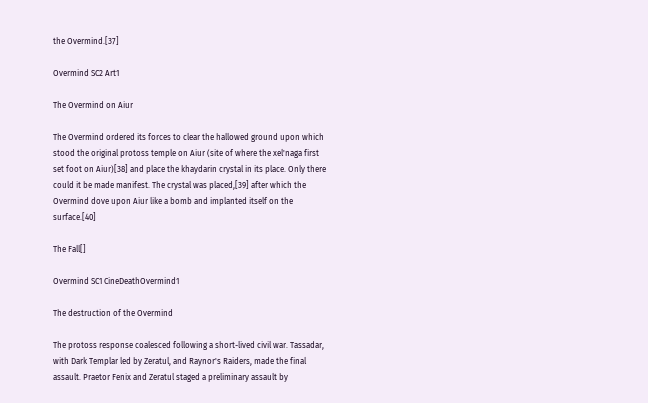the Overmind.[37]

Overmind SC2 Art1

The Overmind on Aiur

The Overmind ordered its forces to clear the hallowed ground upon which stood the original protoss temple on Aiur (site of where the xel'naga first set foot on Aiur)[38] and place the khaydarin crystal in its place. Only there could it be made manifest. The crystal was placed,[39] after which the Overmind dove upon Aiur like a bomb and implanted itself on the surface.[40]

The Fall[]

Overmind SC1 CineDeathOvermind1

The destruction of the Overmind

The protoss response coalesced following a short-lived civil war. Tassadar, with Dark Templar led by Zeratul, and Raynor's Raiders, made the final assault. Praetor Fenix and Zeratul staged a preliminary assault by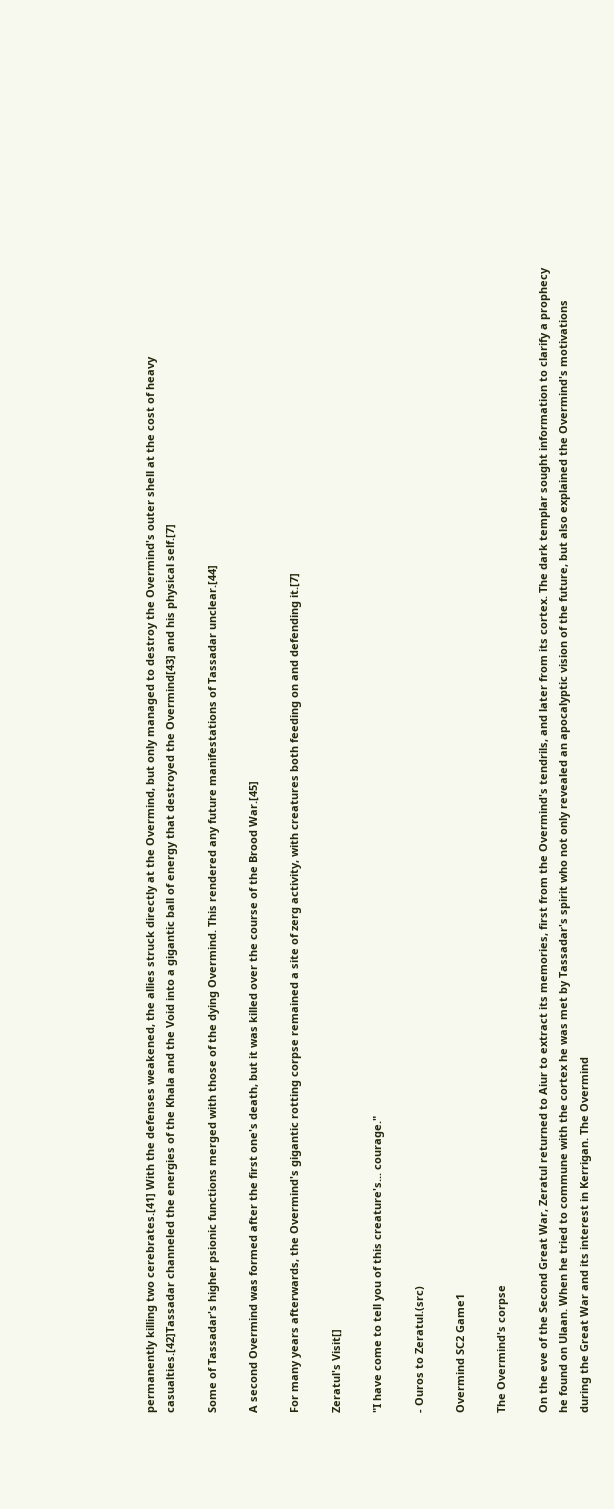permanently killing two cerebrates.[41] With the defenses weakened, the allies struck directly at the Overmind, but only managed to destroy the Overmind's outer shell at the cost of heavy casualties.[42]Tassadar channeled the energies of the Khala and the Void into a gigantic ball of energy that destroyed the Overmind[43] and his physical self.[7]

Some of Tassadar's higher psionic functions merged with those of the dying Overmind. This rendered any future manifestations of Tassadar unclear.[44]

A second Overmind was formed after the first one's death, but it was killed over the course of the Brood War.[45]

For many years afterwards, the Overmind's gigantic rotting corpse remained a site of zerg activity, with creatures both feeding on and defending it.[7]

Zeratul's Visit[]

"I have come to tell you of this creature's... courage."

- Ouros to Zeratul.(src)

Overmind SC2 Game1

The Overmind's corpse

On the eve of the Second Great War, Zeratul returned to Aiur to extract its memories, first from the Overmind's tendrils, and later from its cortex. The dark templar sought information to clarify a prophecy he found on Ulaan. When he tried to commune with the cortex he was met by Tassadar's spirit who not only revealed an apocalyptic vision of the future, but also explained the Overmind's motivations during the Great War and its interest in Kerrigan. The Overmind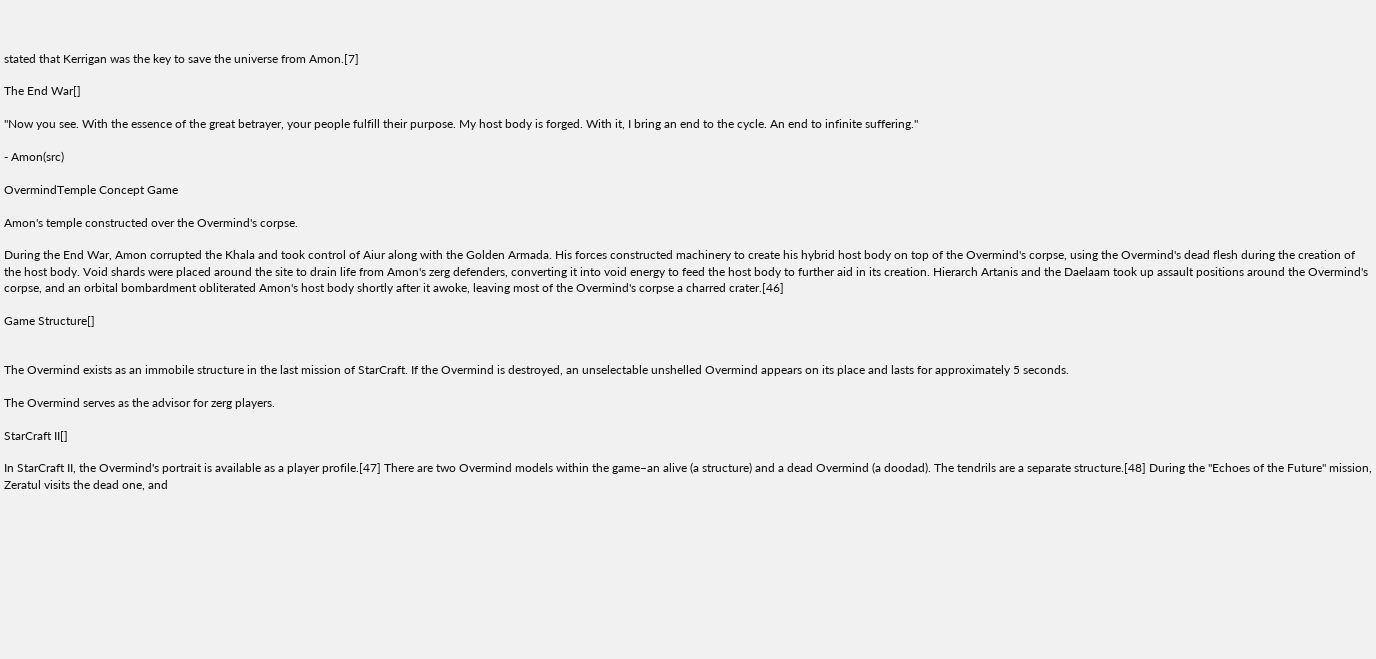stated that Kerrigan was the key to save the universe from Amon.[7]

The End War[]

"Now you see. With the essence of the great betrayer, your people fulfill their purpose. My host body is forged. With it, I bring an end to the cycle. An end to infinite suffering."

- Amon(src)

OvermindTemple Concept Game

Amon's temple constructed over the Overmind's corpse.

During the End War, Amon corrupted the Khala and took control of Aiur along with the Golden Armada. His forces constructed machinery to create his hybrid host body on top of the Overmind's corpse, using the Overmind's dead flesh during the creation of the host body. Void shards were placed around the site to drain life from Amon's zerg defenders, converting it into void energy to feed the host body to further aid in its creation. Hierarch Artanis and the Daelaam took up assault positions around the Overmind's corpse, and an orbital bombardment obliterated Amon's host body shortly after it awoke, leaving most of the Overmind's corpse a charred crater.[46]

Game Structure[]


The Overmind exists as an immobile structure in the last mission of StarCraft. If the Overmind is destroyed, an unselectable unshelled Overmind appears on its place and lasts for approximately 5 seconds.

The Overmind serves as the advisor for zerg players.

StarCraft II[]

In StarCraft II, the Overmind's portrait is available as a player profile.[47] There are two Overmind models within the game–an alive (a structure) and a dead Overmind (a doodad). The tendrils are a separate structure.[48] During the "Echoes of the Future" mission, Zeratul visits the dead one, and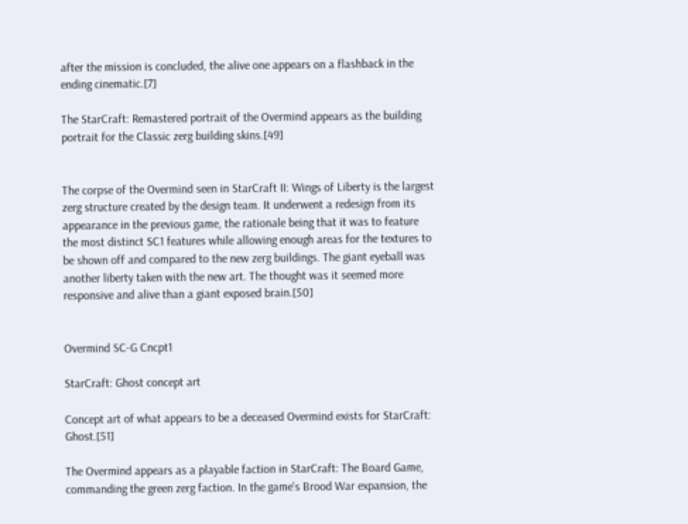after the mission is concluded, the alive one appears on a flashback in the ending cinematic.[7]

The StarCraft: Remastered portrait of the Overmind appears as the building portrait for the Classic zerg building skins.[49]


The corpse of the Overmind seen in StarCraft II: Wings of Liberty is the largest zerg structure created by the design team. It underwent a redesign from its appearance in the previous game, the rationale being that it was to feature the most distinct SC1 features while allowing enough areas for the textures to be shown off and compared to the new zerg buildings. The giant eyeball was another liberty taken with the new art. The thought was it seemed more responsive and alive than a giant exposed brain.[50]


Overmind SC-G Cncpt1

StarCraft: Ghost concept art

Concept art of what appears to be a deceased Overmind exists for StarCraft: Ghost.[51]

The Overmind appears as a playable faction in StarCraft: The Board Game, commanding the green zerg faction. In the game's Brood War expansion, the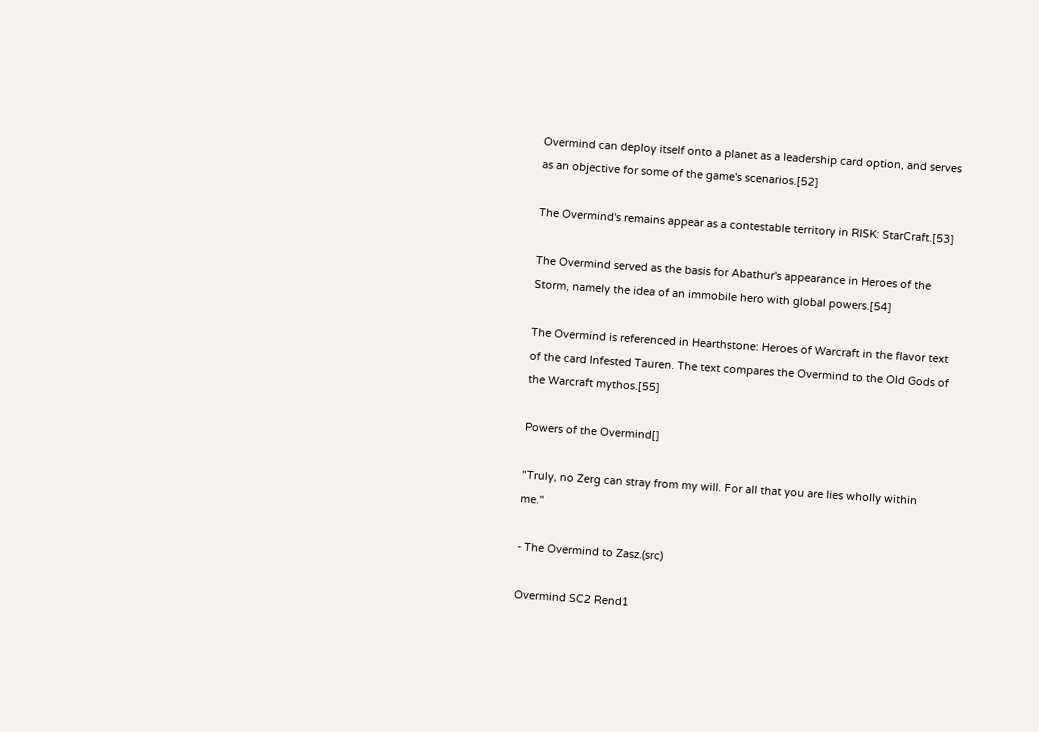Overmind can deploy itself onto a planet as a leadership card option, and serves as an objective for some of the game's scenarios.[52]

The Overmind's remains appear as a contestable territory in RISK: StarCraft.[53]

The Overmind served as the basis for Abathur's appearance in Heroes of the Storm, namely the idea of an immobile hero with global powers.[54]

The Overmind is referenced in Hearthstone: Heroes of Warcraft in the flavor text of the card Infested Tauren. The text compares the Overmind to the Old Gods of the Warcraft mythos.[55]

Powers of the Overmind[]

"Truly, no Zerg can stray from my will. For all that you are lies wholly within me."

- The Overmind to Zasz.(src)

Overmind SC2 Rend1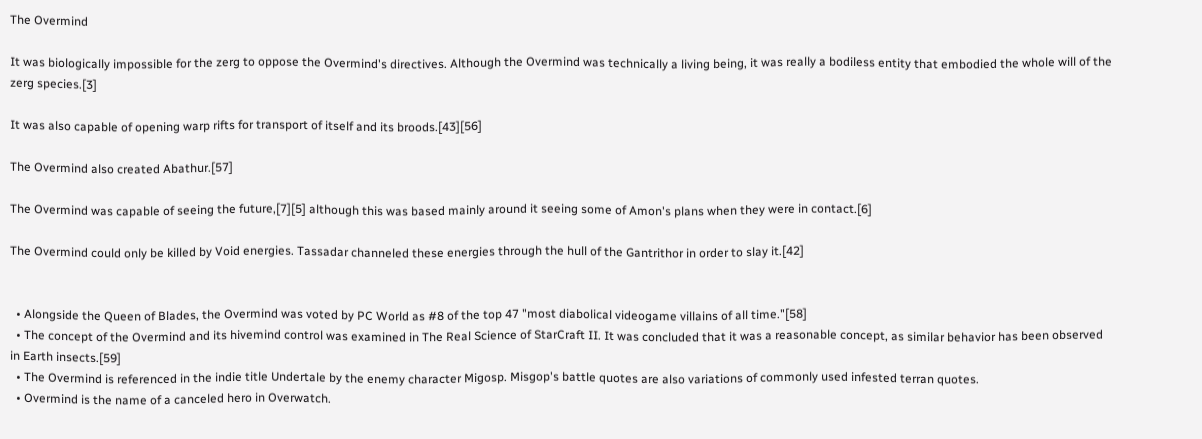The Overmind

It was biologically impossible for the zerg to oppose the Overmind's directives. Although the Overmind was technically a living being, it was really a bodiless entity that embodied the whole will of the zerg species.[3]

It was also capable of opening warp rifts for transport of itself and its broods.[43][56]

The Overmind also created Abathur.[57]

The Overmind was capable of seeing the future,[7][5] although this was based mainly around it seeing some of Amon's plans when they were in contact.[6]

The Overmind could only be killed by Void energies. Tassadar channeled these energies through the hull of the Gantrithor in order to slay it.[42]


  • Alongside the Queen of Blades, the Overmind was voted by PC World as #8 of the top 47 "most diabolical videogame villains of all time."[58]
  • The concept of the Overmind and its hivemind control was examined in The Real Science of StarCraft II. It was concluded that it was a reasonable concept, as similar behavior has been observed in Earth insects.[59]
  • The Overmind is referenced in the indie title Undertale by the enemy character Migosp. Misgop's battle quotes are also variations of commonly used infested terran quotes.
  • Overmind is the name of a canceled hero in Overwatch.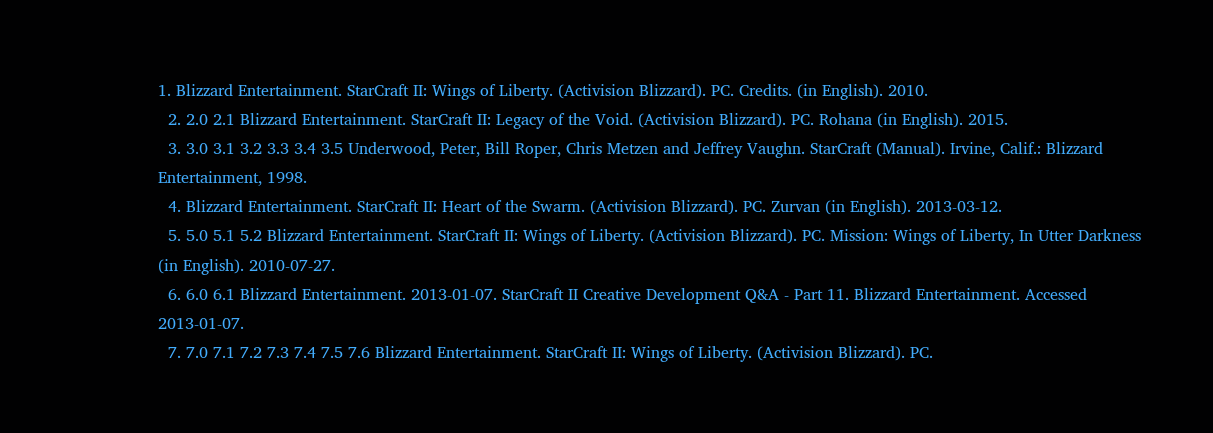1. Blizzard Entertainment. StarCraft II: Wings of Liberty. (Activision Blizzard). PC. Credits. (in English). 2010.
  2. 2.0 2.1 Blizzard Entertainment. StarCraft II: Legacy of the Void. (Activision Blizzard). PC. Rohana (in English). 2015.
  3. 3.0 3.1 3.2 3.3 3.4 3.5 Underwood, Peter, Bill Roper, Chris Metzen and Jeffrey Vaughn. StarCraft (Manual). Irvine, Calif.: Blizzard Entertainment, 1998.
  4. Blizzard Entertainment. StarCraft II: Heart of the Swarm. (Activision Blizzard). PC. Zurvan (in English). 2013-03-12.
  5. 5.0 5.1 5.2 Blizzard Entertainment. StarCraft II: Wings of Liberty. (Activision Blizzard). PC. Mission: Wings of Liberty, In Utter Darkness (in English). 2010-07-27.
  6. 6.0 6.1 Blizzard Entertainment. 2013-01-07. StarCraft II Creative Development Q&A - Part 11. Blizzard Entertainment. Accessed 2013-01-07.
  7. 7.0 7.1 7.2 7.3 7.4 7.5 7.6 Blizzard Entertainment. StarCraft II: Wings of Liberty. (Activision Blizzard). PC.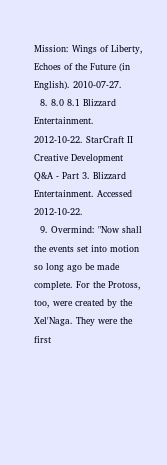Mission: Wings of Liberty, Echoes of the Future (in English). 2010-07-27.
  8. 8.0 8.1 Blizzard Entertainment. 2012-10-22. StarCraft II Creative Development Q&A - Part 3. Blizzard Entertainment. Accessed 2012-10-22.
  9. Overmind: "Now shall the events set into motion so long ago be made complete. For the Protoss, too, were created by the Xel'Naga. They were the first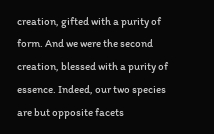creation, gifted with a purity of form. And we were the second creation, blessed with a purity of essence. Indeed, our two species are but opposite facets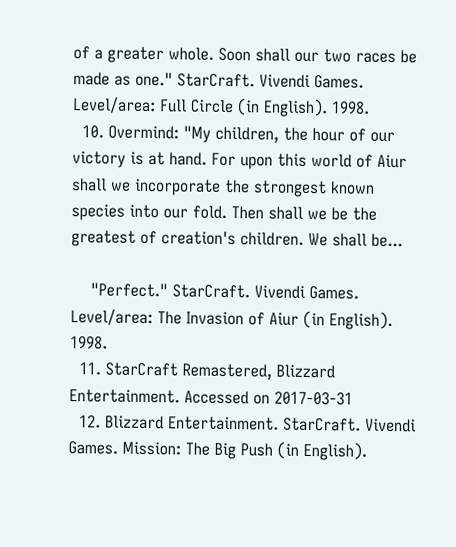of a greater whole. Soon shall our two races be made as one." StarCraft. Vivendi Games. Level/area: Full Circle (in English). 1998.
  10. Overmind: "My children, the hour of our victory is at hand. For upon this world of Aiur shall we incorporate the strongest known species into our fold. Then shall we be the greatest of creation's children. We shall be...

    "Perfect." StarCraft. Vivendi Games. Level/area: The Invasion of Aiur (in English). 1998.
  11. StarCraft Remastered, Blizzard Entertainment. Accessed on 2017-03-31
  12. Blizzard Entertainment. StarCraft. Vivendi Games. Mission: The Big Push (in English).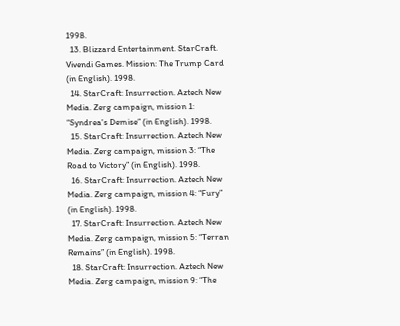1998.
  13. Blizzard Entertainment. StarCraft. Vivendi Games. Mission: The Trump Card (in English). 1998.
  14. StarCraft: Insurrection. Aztech New Media. Zerg campaign, mission 1: “Syndrea's Demise” (in English). 1998.
  15. StarCraft: Insurrection. Aztech New Media. Zerg campaign, mission 3: “The Road to Victory” (in English). 1998.
  16. StarCraft: Insurrection. Aztech New Media. Zerg campaign, mission 4: “Fury” (in English). 1998.
  17. StarCraft: Insurrection. Aztech New Media. Zerg campaign, mission 5: “Terran Remains” (in English). 1998.
  18. StarCraft: Insurrection. Aztech New Media. Zerg campaign, mission 9: “The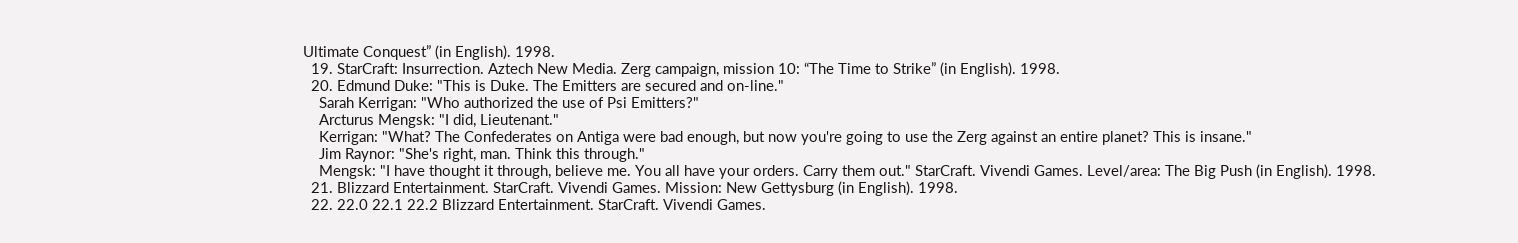Ultimate Conquest” (in English). 1998.
  19. StarCraft: Insurrection. Aztech New Media. Zerg campaign, mission 10: “The Time to Strike” (in English). 1998.
  20. Edmund Duke: "This is Duke. The Emitters are secured and on-line."
    Sarah Kerrigan: "Who authorized the use of Psi Emitters?"
    Arcturus Mengsk: "I did, Lieutenant."
    Kerrigan: "What? The Confederates on Antiga were bad enough, but now you're going to use the Zerg against an entire planet? This is insane."
    Jim Raynor: "She's right, man. Think this through."
    Mengsk: "I have thought it through, believe me. You all have your orders. Carry them out." StarCraft. Vivendi Games. Level/area: The Big Push (in English). 1998.
  21. Blizzard Entertainment. StarCraft. Vivendi Games. Mission: New Gettysburg (in English). 1998.
  22. 22.0 22.1 22.2 Blizzard Entertainment. StarCraft. Vivendi Games.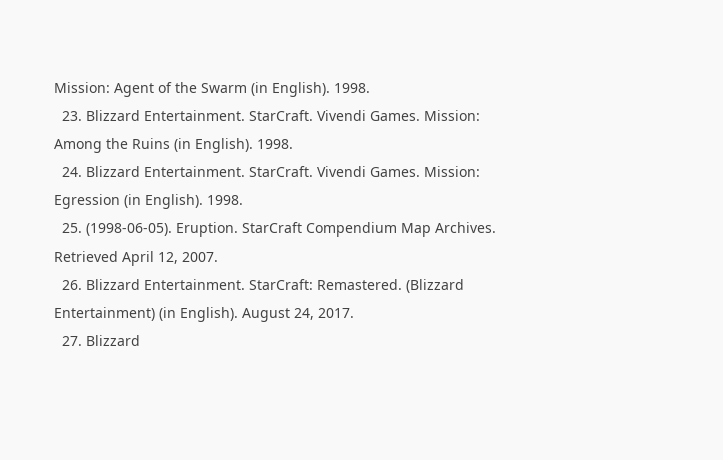Mission: Agent of the Swarm (in English). 1998.
  23. Blizzard Entertainment. StarCraft. Vivendi Games. Mission: Among the Ruins (in English). 1998.
  24. Blizzard Entertainment. StarCraft. Vivendi Games. Mission: Egression (in English). 1998.
  25. (1998-06-05). Eruption. StarCraft Compendium Map Archives. Retrieved April 12, 2007.
  26. Blizzard Entertainment. StarCraft: Remastered. (Blizzard Entertainment) (in English). August 24, 2017.
  27. Blizzard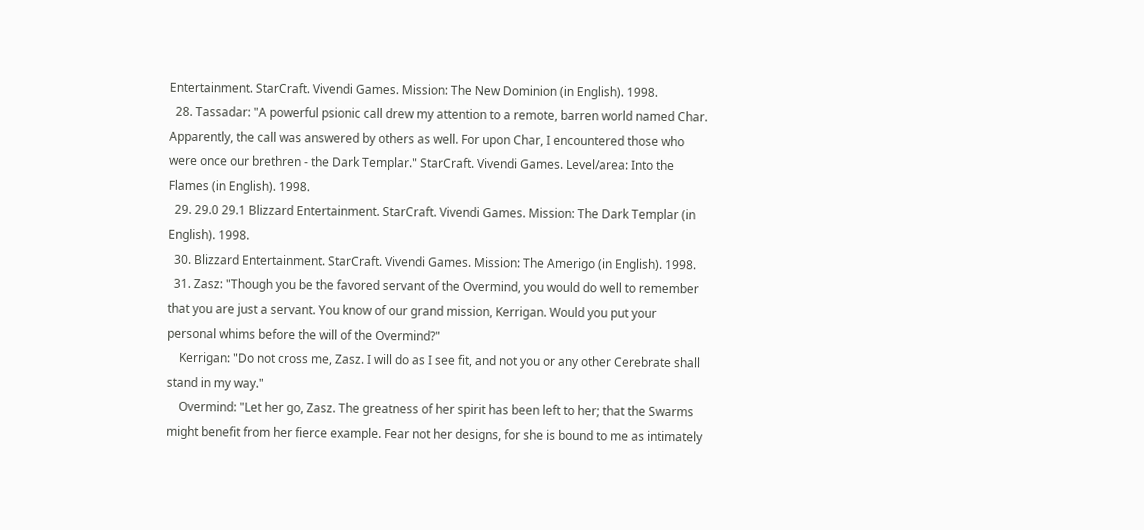Entertainment. StarCraft. Vivendi Games. Mission: The New Dominion (in English). 1998.
  28. Tassadar: "A powerful psionic call drew my attention to a remote, barren world named Char. Apparently, the call was answered by others as well. For upon Char, I encountered those who were once our brethren - the Dark Templar." StarCraft. Vivendi Games. Level/area: Into the Flames (in English). 1998.
  29. 29.0 29.1 Blizzard Entertainment. StarCraft. Vivendi Games. Mission: The Dark Templar (in English). 1998.
  30. Blizzard Entertainment. StarCraft. Vivendi Games. Mission: The Amerigo (in English). 1998.
  31. Zasz: "Though you be the favored servant of the Overmind, you would do well to remember that you are just a servant. You know of our grand mission, Kerrigan. Would you put your personal whims before the will of the Overmind?"
    Kerrigan: "Do not cross me, Zasz. I will do as I see fit, and not you or any other Cerebrate shall stand in my way."
    Overmind: "Let her go, Zasz. The greatness of her spirit has been left to her; that the Swarms might benefit from her fierce example. Fear not her designs, for she is bound to me as intimately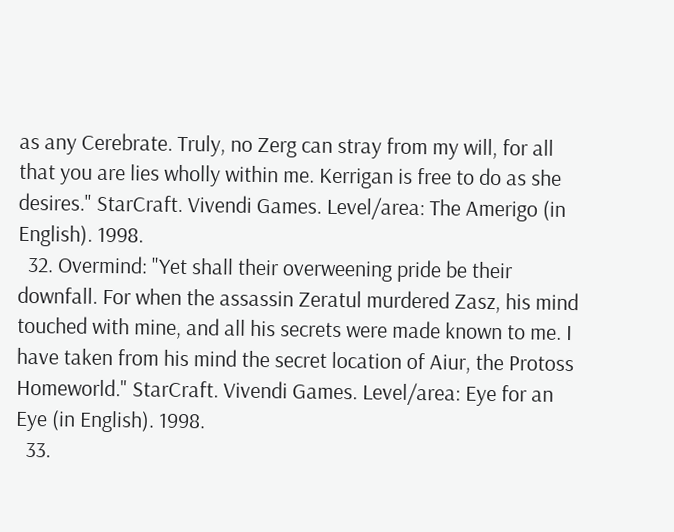as any Cerebrate. Truly, no Zerg can stray from my will, for all that you are lies wholly within me. Kerrigan is free to do as she desires." StarCraft. Vivendi Games. Level/area: The Amerigo (in English). 1998.
  32. Overmind: "Yet shall their overweening pride be their downfall. For when the assassin Zeratul murdered Zasz, his mind touched with mine, and all his secrets were made known to me. I have taken from his mind the secret location of Aiur, the Protoss Homeworld." StarCraft. Vivendi Games. Level/area: Eye for an Eye (in English). 1998.
  33.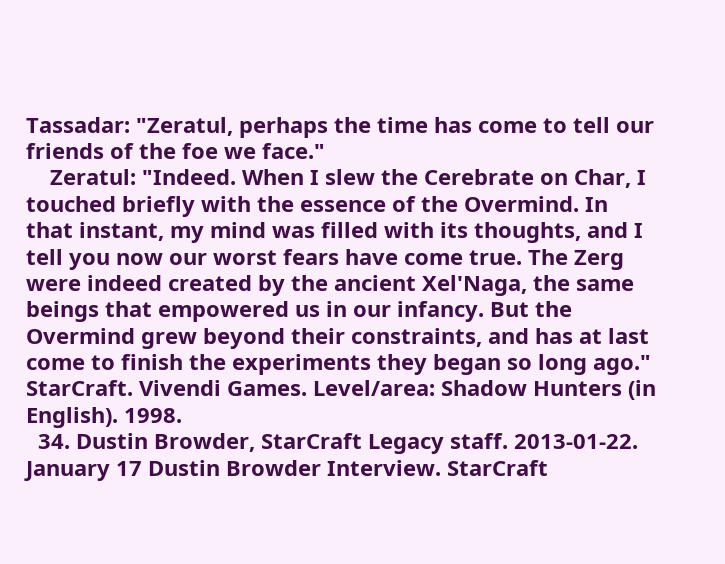Tassadar: "Zeratul, perhaps the time has come to tell our friends of the foe we face."
    Zeratul: "Indeed. When I slew the Cerebrate on Char, I touched briefly with the essence of the Overmind. In that instant, my mind was filled with its thoughts, and I tell you now our worst fears have come true. The Zerg were indeed created by the ancient Xel'Naga, the same beings that empowered us in our infancy. But the Overmind grew beyond their constraints, and has at last come to finish the experiments they began so long ago." StarCraft. Vivendi Games. Level/area: Shadow Hunters (in English). 1998.
  34. Dustin Browder, StarCraft Legacy staff. 2013-01-22. January 17 Dustin Browder Interview. StarCraft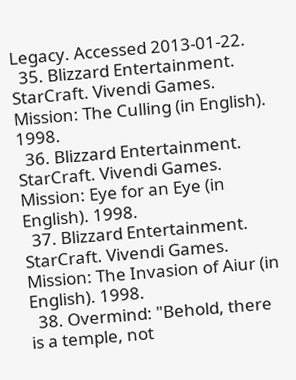Legacy. Accessed 2013-01-22.
  35. Blizzard Entertainment. StarCraft. Vivendi Games. Mission: The Culling (in English). 1998.
  36. Blizzard Entertainment. StarCraft. Vivendi Games. Mission: Eye for an Eye (in English). 1998.
  37. Blizzard Entertainment. StarCraft. Vivendi Games. Mission: The Invasion of Aiur (in English). 1998.
  38. Overmind: "Behold, there is a temple, not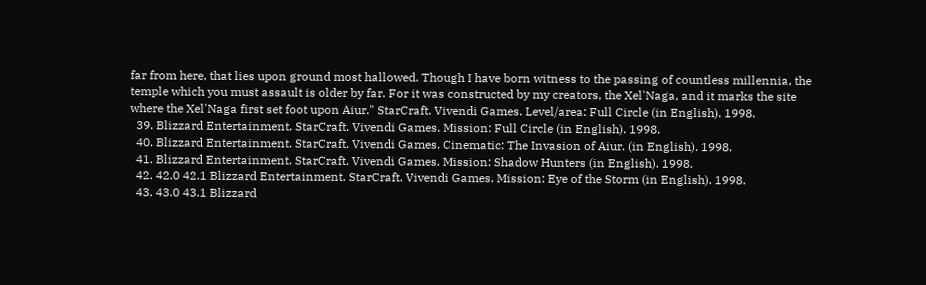far from here, that lies upon ground most hallowed. Though I have born witness to the passing of countless millennia, the temple which you must assault is older by far. For it was constructed by my creators, the Xel'Naga, and it marks the site where the Xel'Naga first set foot upon Aiur." StarCraft. Vivendi Games. Level/area: Full Circle (in English). 1998.
  39. Blizzard Entertainment. StarCraft. Vivendi Games. Mission: Full Circle (in English). 1998.
  40. Blizzard Entertainment. StarCraft. Vivendi Games. Cinematic: The Invasion of Aiur. (in English). 1998.
  41. Blizzard Entertainment. StarCraft. Vivendi Games. Mission: Shadow Hunters (in English). 1998.
  42. 42.0 42.1 Blizzard Entertainment. StarCraft. Vivendi Games. Mission: Eye of the Storm (in English). 1998.
  43. 43.0 43.1 Blizzard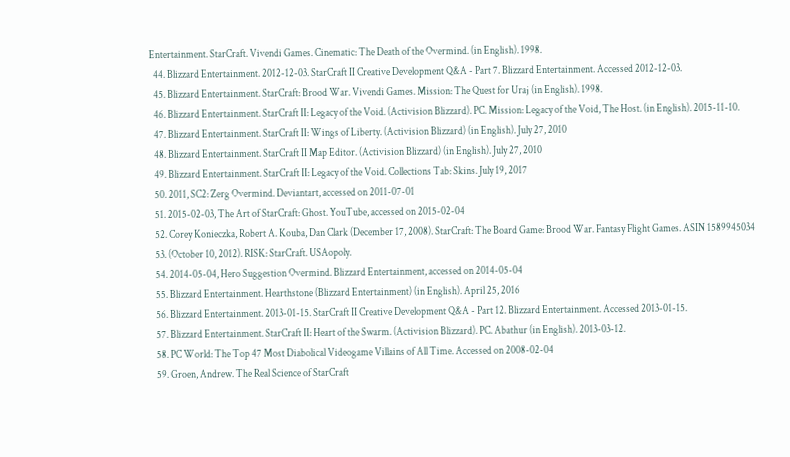Entertainment. StarCraft. Vivendi Games. Cinematic: The Death of the Overmind. (in English). 1998.
  44. Blizzard Entertainment. 2012-12-03. StarCraft II Creative Development Q&A - Part 7. Blizzard Entertainment. Accessed 2012-12-03.
  45. Blizzard Entertainment. StarCraft: Brood War. Vivendi Games. Mission: The Quest for Uraj (in English). 1998.
  46. Blizzard Entertainment. StarCraft II: Legacy of the Void. (Activision Blizzard). PC. Mission: Legacy of the Void, The Host. (in English). 2015-11-10.
  47. Blizzard Entertainment. StarCraft II: Wings of Liberty. (Activision Blizzard) (in English). July 27, 2010
  48. Blizzard Entertainment. StarCraft II Map Editor. (Activision Blizzard) (in English). July 27, 2010
  49. Blizzard Entertainment. StarCraft II: Legacy of the Void. Collections Tab: Skins. July 19, 2017
  50. 2011, SC2: Zerg Overmind. Deviantart, accessed on 2011-07-01
  51. 2015-02-03, The Art of StarCraft: Ghost. YouTube, accessed on 2015-02-04
  52. Corey Konieczka, Robert A. Kouba, Dan Clark (December 17, 2008). StarCraft: The Board Game: Brood War. Fantasy Flight Games. ASIN 1589945034
  53. (October 10, 2012). RISK: StarCraft. USAopoly.
  54. 2014-05-04, Hero Suggestion Overmind. Blizzard Entertainment, accessed on 2014-05-04
  55. Blizzard Entertainment. Hearthstone (Blizzard Entertainment) (in English). April 25, 2016
  56. Blizzard Entertainment. 2013-01-15. StarCraft II Creative Development Q&A - Part 12. Blizzard Entertainment. Accessed 2013-01-15.
  57. Blizzard Entertainment. StarCraft II: Heart of the Swarm. (Activision Blizzard). PC. Abathur (in English). 2013-03-12.
  58. PC World: The Top 47 Most Diabolical Videogame Villains of All Time. Accessed on 2008-02-04
  59. Groen, Andrew. The Real Science of StarCraft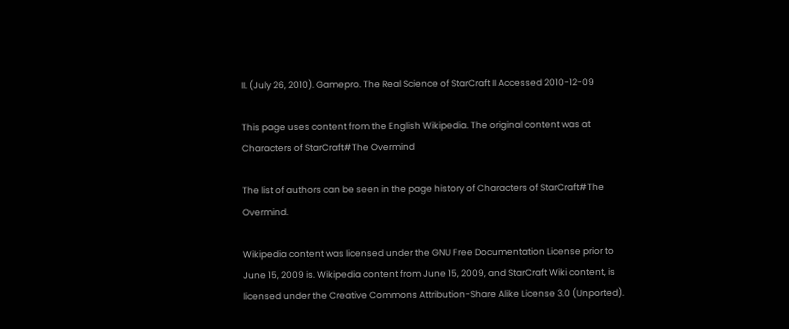II. (July 26, 2010). Gamepro. The Real Science of StarCraft II Accessed 2010-12-09

This page uses content from the English Wikipedia. The original content was at Characters of StarCraft#The Overmind

The list of authors can be seen in the page history of Characters of StarCraft#The Overmind.

Wikipedia content was licensed under the GNU Free Documentation License prior to June 15, 2009 is. Wikipedia content from June 15, 2009, and StarCraft Wiki content, is licensed under the Creative Commons Attribution-Share Alike License 3.0 (Unported).